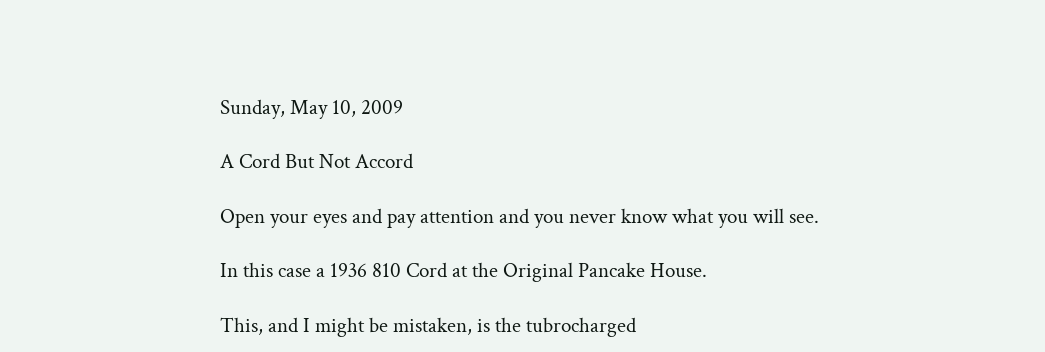Sunday, May 10, 2009

A Cord But Not Accord

Open your eyes and pay attention and you never know what you will see.

In this case a 1936 810 Cord at the Original Pancake House.

This, and I might be mistaken, is the tubrocharged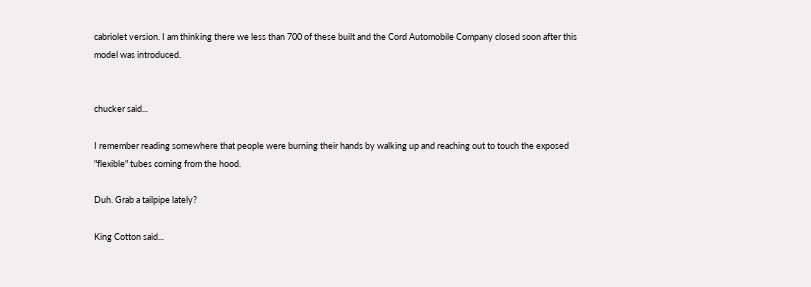cabriolet version. I am thinking there we less than 700 of these built and the Cord Automobile Company closed soon after this model was introduced.


chucker said...

I remember reading somewhere that people were burning their hands by walking up and reaching out to touch the exposed "flexible" tubes coming from the hood.

Duh. Grab a tailpipe lately?

King Cotton said...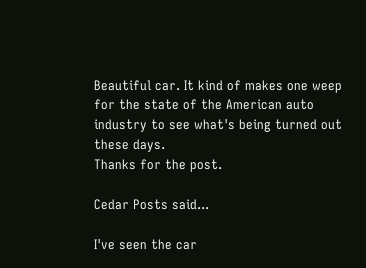Beautiful car. It kind of makes one weep for the state of the American auto industry to see what's being turned out these days.
Thanks for the post.

Cedar Posts said...

I've seen the car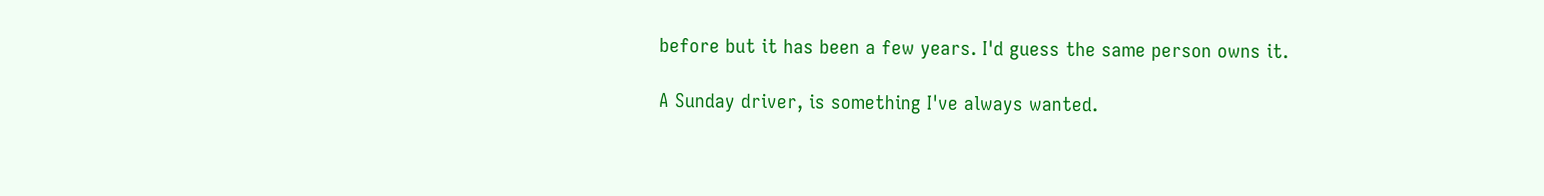before but it has been a few years. I'd guess the same person owns it.

A Sunday driver, is something I've always wanted.